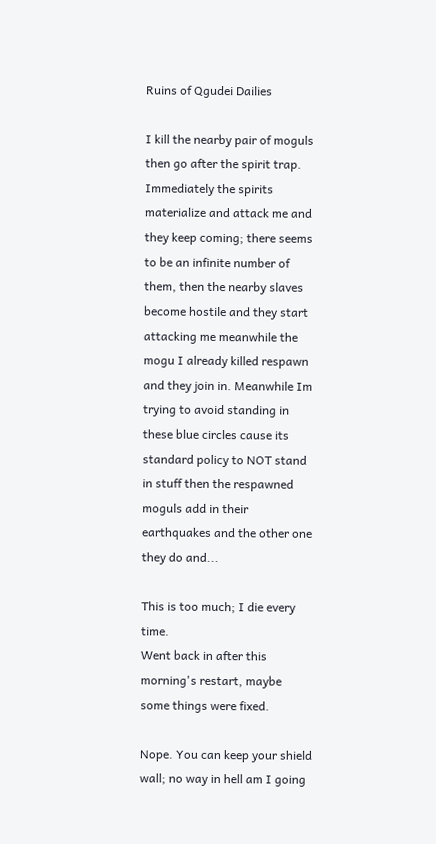Ruins of Qgudei Dailies

I kill the nearby pair of moguls then go after the spirit trap. Immediately the spirits materialize and attack me and they keep coming; there seems to be an infinite number of them, then the nearby slaves become hostile and they start attacking me meanwhile the mogu I already killed respawn and they join in. Meanwhile Im trying to avoid standing in these blue circles cause its standard policy to NOT stand in stuff then the respawned moguls add in their earthquakes and the other one they do and...

This is too much; I die every time.
Went back in after this morning's restart, maybe some things were fixed.

Nope. You can keep your shield wall; no way in hell am I going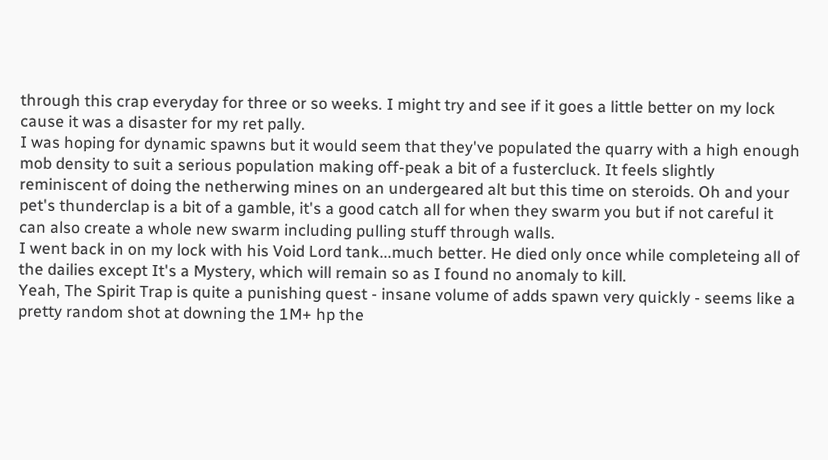through this crap everyday for three or so weeks. I might try and see if it goes a little better on my lock cause it was a disaster for my ret pally.
I was hoping for dynamic spawns but it would seem that they've populated the quarry with a high enough mob density to suit a serious population making off-peak a bit of a fustercluck. It feels slightly reminiscent of doing the netherwing mines on an undergeared alt but this time on steroids. Oh and your pet's thunderclap is a bit of a gamble, it's a good catch all for when they swarm you but if not careful it can also create a whole new swarm including pulling stuff through walls.
I went back in on my lock with his Void Lord tank...much better. He died only once while completeing all of the dailies except It's a Mystery, which will remain so as I found no anomaly to kill.
Yeah, The Spirit Trap is quite a punishing quest - insane volume of adds spawn very quickly - seems like a pretty random shot at downing the 1M+ hp the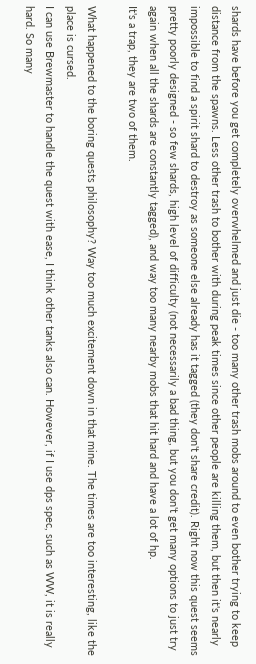shards have before you get completely overwhelmed and just die - too many other trash mobs around to even bother trying to keep distance from the spawns. Less other trash to bother with during peak times since other people are killing them, but then it's nearly impossible to find a spirit shard to destroy as someone else already has it tagged (they don't share credit). Right now this quest seems pretty poorly designed - so few shards, high level of difficulty (not necessarily a bad thing, but you don't get many options to just try again when all the shards are constantly tagged), and way too many nearby mobs that hit hard and have a lot of hp.
It's a trap, they are two of them.

What happened to the boring quests philosophy? Way too much excitement down in that mine. The times are too interesting, like the place is cursed.
I can use Brewmaster to handle the quest with ease, I think other tanks also can. However, if I use dps spec, such as WW, it is really hard. So many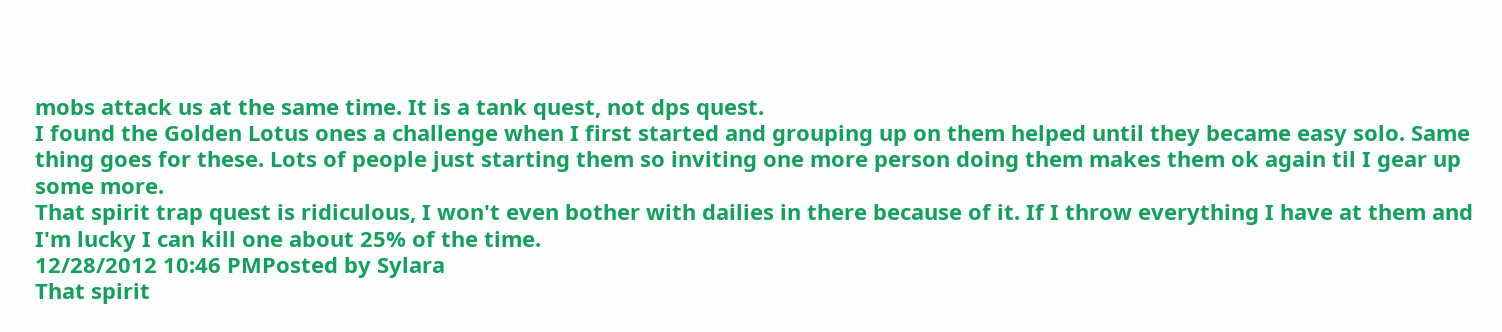mobs attack us at the same time. It is a tank quest, not dps quest.
I found the Golden Lotus ones a challenge when I first started and grouping up on them helped until they became easy solo. Same thing goes for these. Lots of people just starting them so inviting one more person doing them makes them ok again til I gear up some more.
That spirit trap quest is ridiculous, I won't even bother with dailies in there because of it. If I throw everything I have at them and I'm lucky I can kill one about 25% of the time.
12/28/2012 10:46 PMPosted by Sylara
That spirit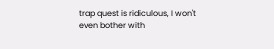trap quest is ridiculous, I won't even bother with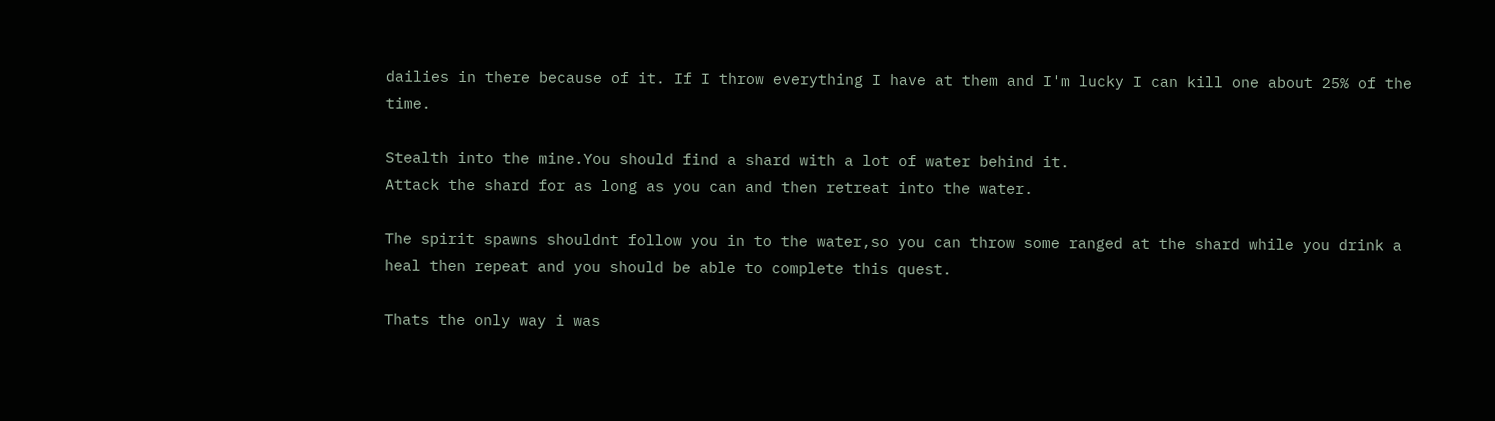dailies in there because of it. If I throw everything I have at them and I'm lucky I can kill one about 25% of the time.

Stealth into the mine.You should find a shard with a lot of water behind it.
Attack the shard for as long as you can and then retreat into the water.

The spirit spawns shouldnt follow you in to the water,so you can throw some ranged at the shard while you drink a heal then repeat and you should be able to complete this quest.

Thats the only way i was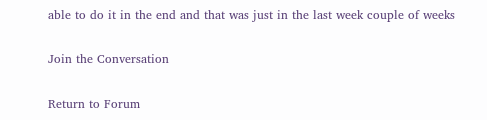able to do it in the end and that was just in the last week couple of weeks

Join the Conversation

Return to Forum